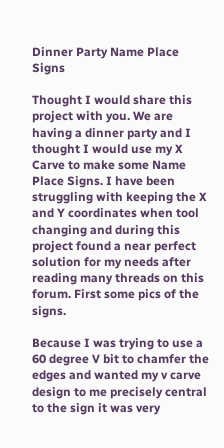Dinner Party Name Place Signs

Thought I would share this project with you. We are having a dinner party and I thought I would use my X Carve to make some Name Place Signs. I have been struggling with keeping the X and Y coordinates when tool changing and during this project found a near perfect solution for my needs after reading many threads on this forum. First some pics of the signs.

Because I was trying to use a 60 degree V bit to chamfer the edges and wanted my v carve design to me precisely central to the sign it was very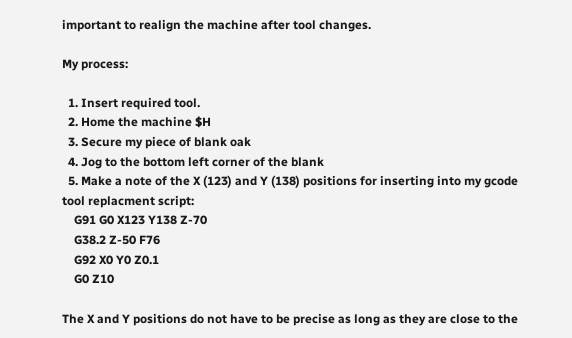important to realign the machine after tool changes.

My process:

  1. Insert required tool.
  2. Home the machine $H
  3. Secure my piece of blank oak
  4. Jog to the bottom left corner of the blank
  5. Make a note of the X (123) and Y (138) positions for inserting into my gcode tool replacment script:
    G91 G0 X123 Y138 Z-70
    G38.2 Z-50 F76
    G92 X0 Y0 Z0.1
    G0 Z10

The X and Y positions do not have to be precise as long as they are close to the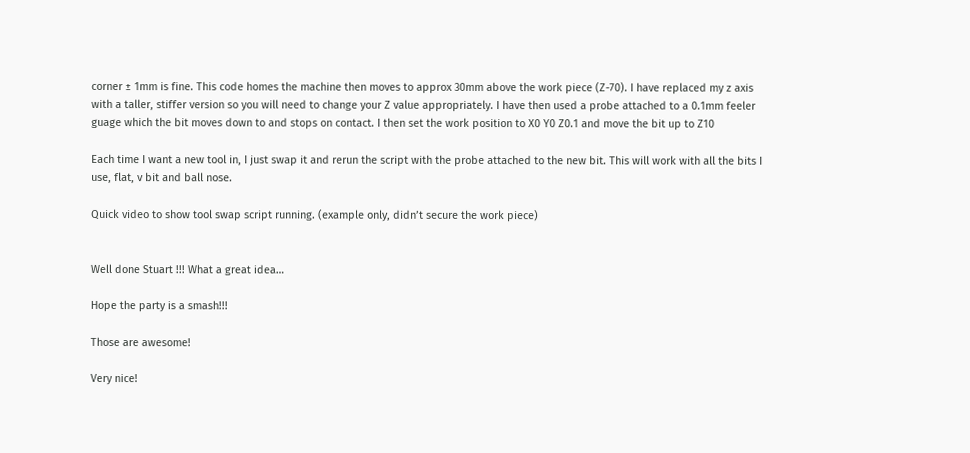corner ± 1mm is fine. This code homes the machine then moves to approx 30mm above the work piece (Z-70). I have replaced my z axis with a taller, stiffer version so you will need to change your Z value appropriately. I have then used a probe attached to a 0.1mm feeler guage which the bit moves down to and stops on contact. I then set the work position to X0 Y0 Z0.1 and move the bit up to Z10

Each time I want a new tool in, I just swap it and rerun the script with the probe attached to the new bit. This will work with all the bits I use, flat, v bit and ball nose.

Quick video to show tool swap script running. (example only, didn’t secure the work piece)


Well done Stuart !!! What a great idea…

Hope the party is a smash!!!

Those are awesome!

Very nice!